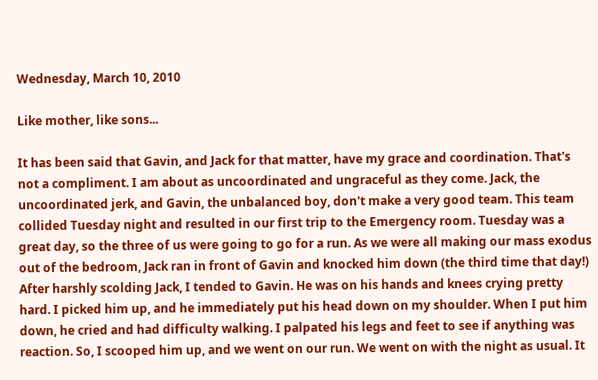Wednesday, March 10, 2010

Like mother, like sons...

It has been said that Gavin, and Jack for that matter, have my grace and coordination. That's not a compliment. I am about as uncoordinated and ungraceful as they come. Jack, the uncoordinated jerk, and Gavin, the unbalanced boy, don't make a very good team. This team collided Tuesday night and resulted in our first trip to the Emergency room. Tuesday was a great day, so the three of us were going to go for a run. As we were all making our mass exodus out of the bedroom, Jack ran in front of Gavin and knocked him down (the third time that day!) After harshly scolding Jack, I tended to Gavin. He was on his hands and knees crying pretty hard. I picked him up, and he immediately put his head down on my shoulder. When I put him down, he cried and had difficulty walking. I palpated his legs and feet to see if anything was reaction. So, I scooped him up, and we went on our run. We went on with the night as usual. It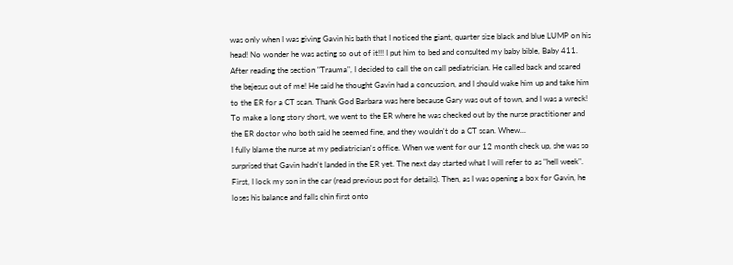was only when I was giving Gavin his bath that I noticed the giant, quarter size black and blue LUMP on his head! No wonder he was acting so out of it!!! I put him to bed and consulted my baby bible, Baby 411. After reading the section "Trauma", I decided to call the on call pediatrician. He called back and scared the bejesus out of me! He said he thought Gavin had a concussion, and I should wake him up and take him to the ER for a CT scan. Thank God Barbara was here because Gary was out of town, and I was a wreck! To make a long story short, we went to the ER where he was checked out by the nurse practitioner and the ER doctor who both said he seemed fine, and they wouldn't do a CT scan. Whew...
I fully blame the nurse at my pediatrician's office. When we went for our 12 month check up, she was so surprised that Gavin hadn't landed in the ER yet. The next day started what I will refer to as "hell week". First, I lock my son in the car (read previous post for details). Then, as I was opening a box for Gavin, he loses his balance and falls chin first onto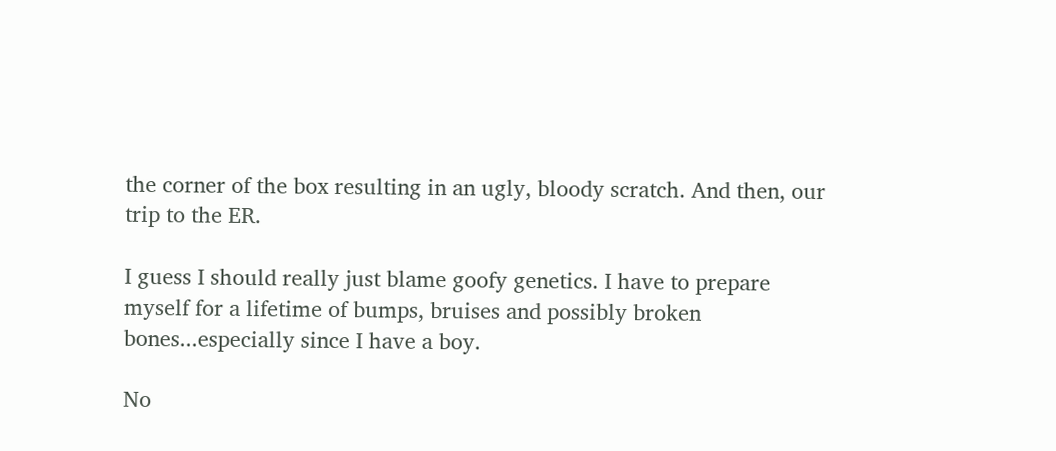the corner of the box resulting in an ugly, bloody scratch. And then, our trip to the ER.

I guess I should really just blame goofy genetics. I have to prepare myself for a lifetime of bumps, bruises and possibly broken bones...especially since I have a boy.

No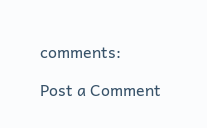comments:

Post a Comment